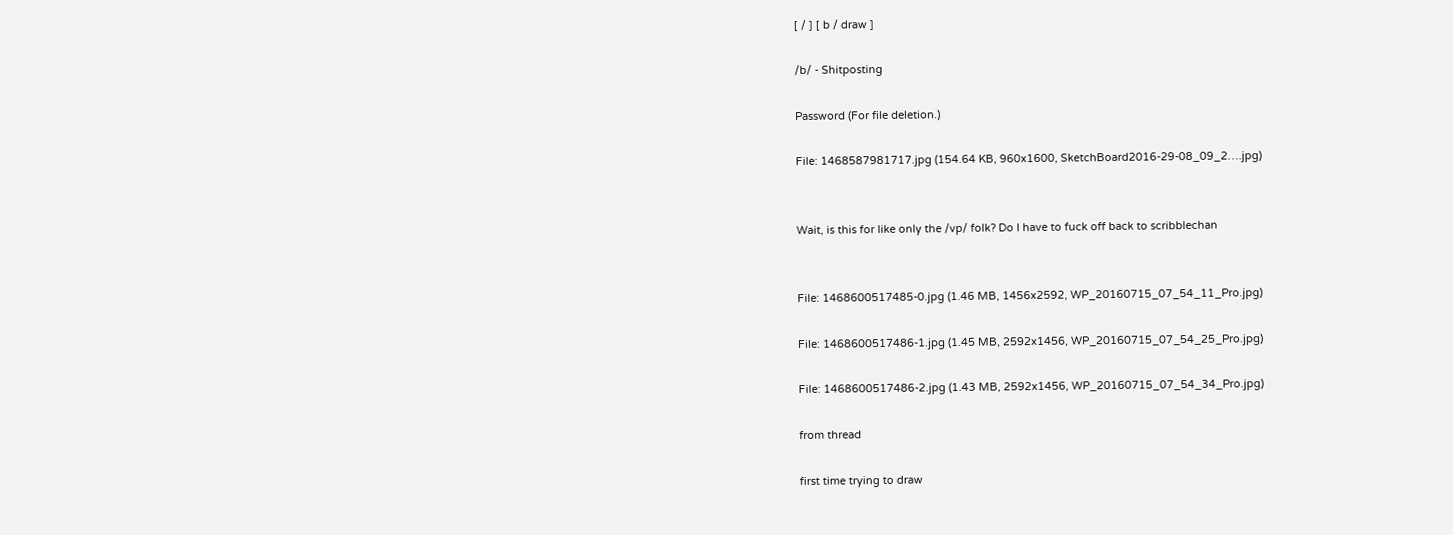[ / ] [ b / draw ]

/b/ - Shitposting

Password (For file deletion.)

File: 1468587981717.jpg (154.64 KB, 960x1600, SketchBoard2016-29-08_09_2….jpg)


Wait, is this for like only the /vp/ folk? Do I have to fuck off back to scribblechan


File: 1468600517485-0.jpg (1.46 MB, 1456x2592, WP_20160715_07_54_11_Pro.jpg)

File: 1468600517486-1.jpg (1.45 MB, 2592x1456, WP_20160715_07_54_25_Pro.jpg)

File: 1468600517486-2.jpg (1.43 MB, 2592x1456, WP_20160715_07_54_34_Pro.jpg)

from thread

first time trying to draw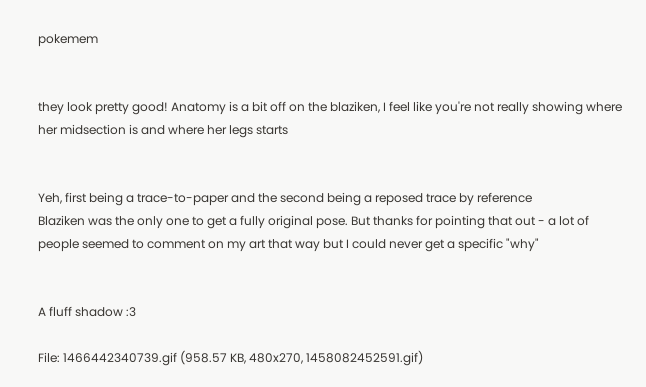pokemem


they look pretty good! Anatomy is a bit off on the blaziken, I feel like you're not really showing where her midsection is and where her legs starts


Yeh, first being a trace-to-paper and the second being a reposed trace by reference
Blaziken was the only one to get a fully original pose. But thanks for pointing that out - a lot of people seemed to comment on my art that way but I could never get a specific "why"


A fluff shadow :3

File: 1466442340739.gif (958.57 KB, 480x270, 1458082452591.gif)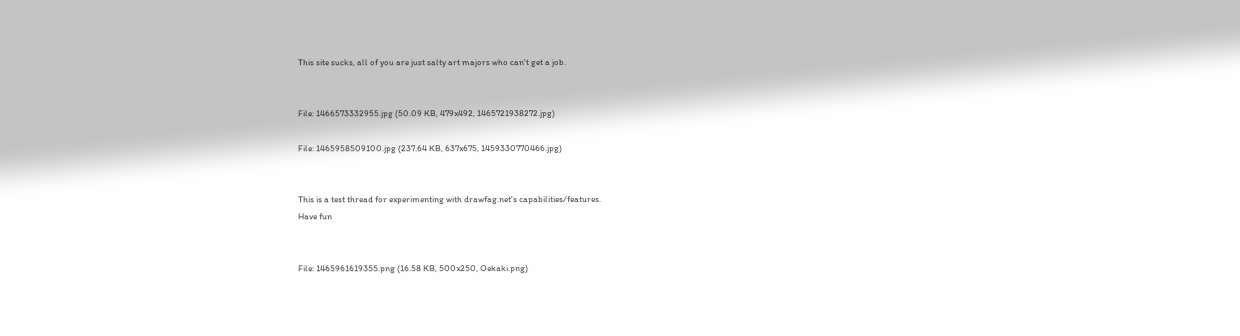This site sucks, all of you are just salty art majors who can't get a job.


File: 1466573332955.jpg (50.09 KB, 479x492, 1465721938272.jpg)

File: 1465958509100.jpg (237.64 KB, 637x675, 1459330770466.jpg)


This is a test thread for experimenting with drawfag.net's capabilities/features.
Have fun


File: 1465961619355.png (16.58 KB, 500x250, Oekaki.png)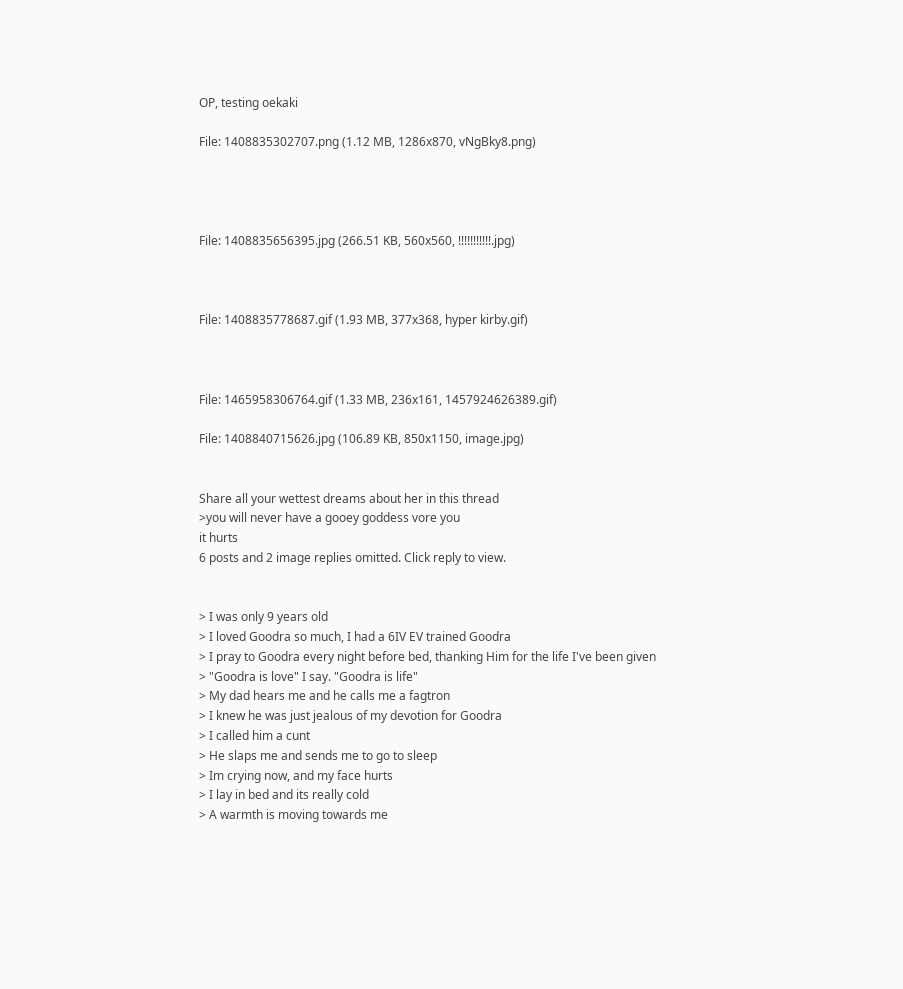OP, testing oekaki

File: 1408835302707.png (1.12 MB, 1286x870, vNgBky8.png)




File: 1408835656395.jpg (266.51 KB, 560x560, !!!!!!!!!!!.jpg)



File: 1408835778687.gif (1.93 MB, 377x368, hyper kirby.gif)



File: 1465958306764.gif (1.33 MB, 236x161, 1457924626389.gif)

File: 1408840715626.jpg (106.89 KB, 850x1150, image.jpg)


Share all your wettest dreams about her in this thread
>you will never have a gooey goddess vore you
it hurts
6 posts and 2 image replies omitted. Click reply to view.


> I was only 9 years old
> I loved Goodra so much, I had a 6IV EV trained Goodra
> I pray to Goodra every night before bed, thanking Him for the life I've been given
> "Goodra is love" I say. "Goodra is life"
> My dad hears me and he calls me a fagtron
> I knew he was just jealous of my devotion for Goodra
> I called him a cunt
> He slaps me and sends me to go to sleep
> Im crying now, and my face hurts
> I lay in bed and its really cold
> A warmth is moving towards me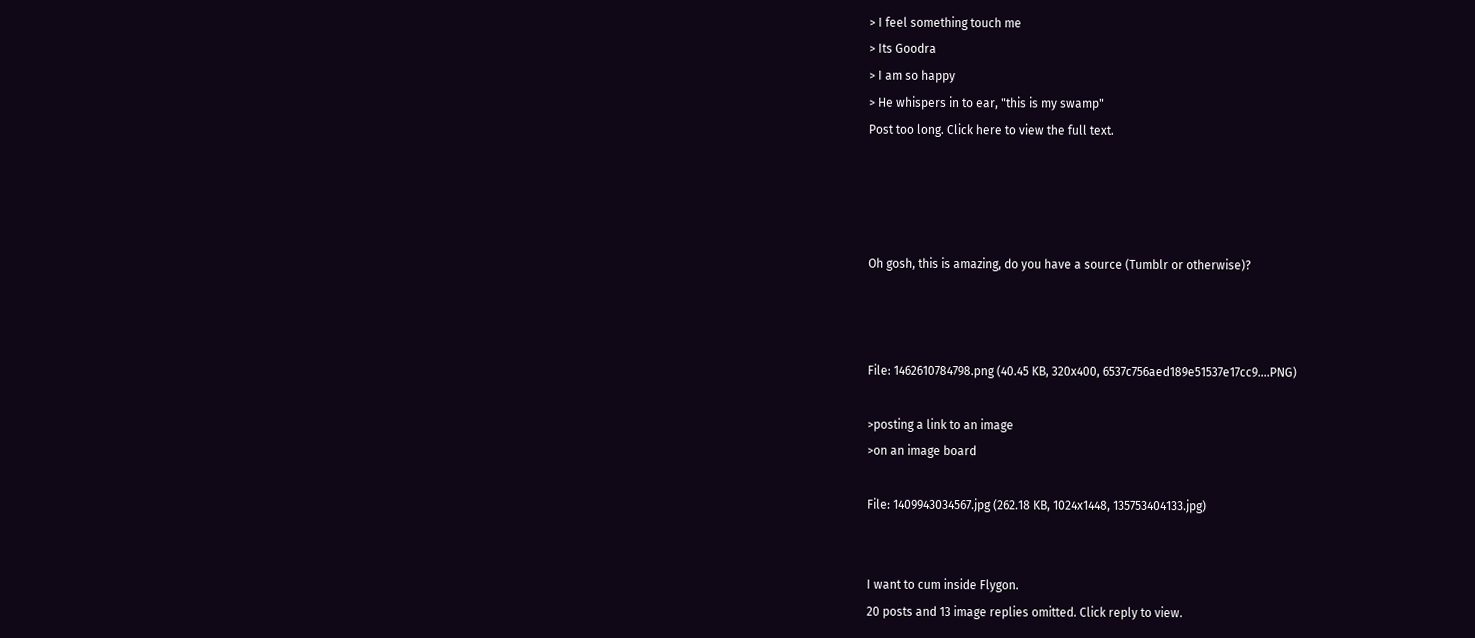> I feel something touch me
> Its Goodra
> I am so happy
> He whispers in to ear, "this is my swamp"
Post too long. Click here to view the full text.




Oh gosh, this is amazing, do you have a source (Tumblr or otherwise)?



File: 1462610784798.png (40.45 KB, 320x400, 6537c756aed189e51537e17cc9….PNG)

>posting a link to an image
>on an image board

File: 1409943034567.jpg (262.18 KB, 1024x1448, 135753404133.jpg)


I want to cum inside Flygon.
20 posts and 13 image replies omitted. Click reply to view.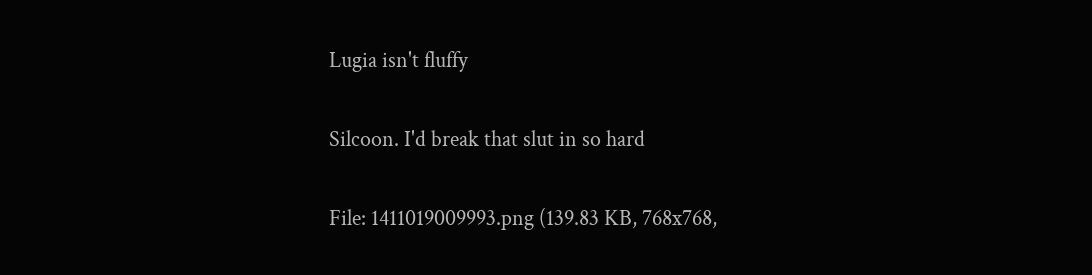Lugia isn't fluffy


Silcoon. I'd break that slut in so hard


File: 1411019009993.png (139.83 KB, 768x768,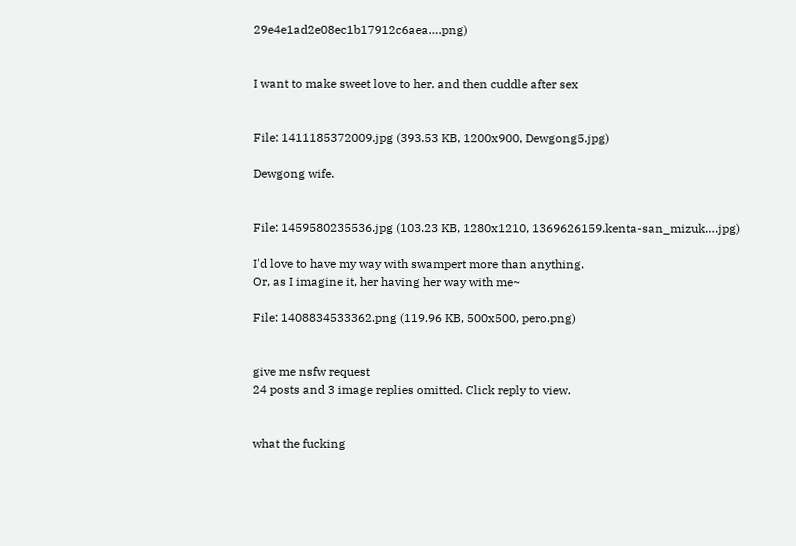29e4e1ad2e08ec1b17912c6aea….png)


I want to make sweet love to her. and then cuddle after sex


File: 1411185372009.jpg (393.53 KB, 1200x900, Dewgong5.jpg)

Dewgong wife.


File: 1459580235536.jpg (103.23 KB, 1280x1210, 1369626159.kenta-san_mizuk….jpg)

I'd love to have my way with swampert more than anything.
Or, as I imagine it, her having her way with me~

File: 1408834533362.png (119.96 KB, 500x500, pero.png)


give me nsfw request
24 posts and 3 image replies omitted. Click reply to view.


what the fucking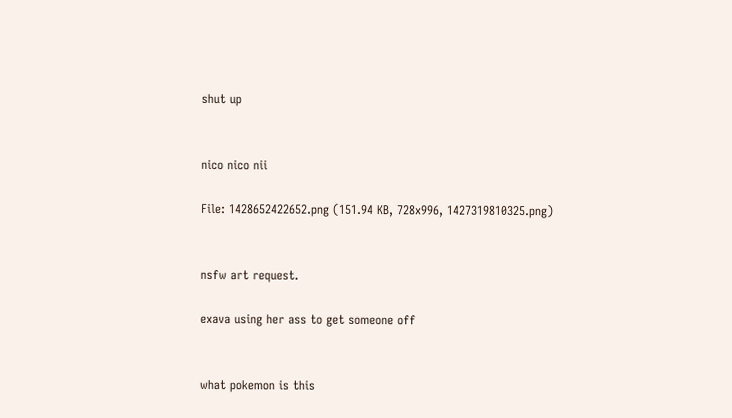shut up


nico nico nii

File: 1428652422652.png (151.94 KB, 728x996, 1427319810325.png)


nsfw art request.

exava using her ass to get someone off


what pokemon is this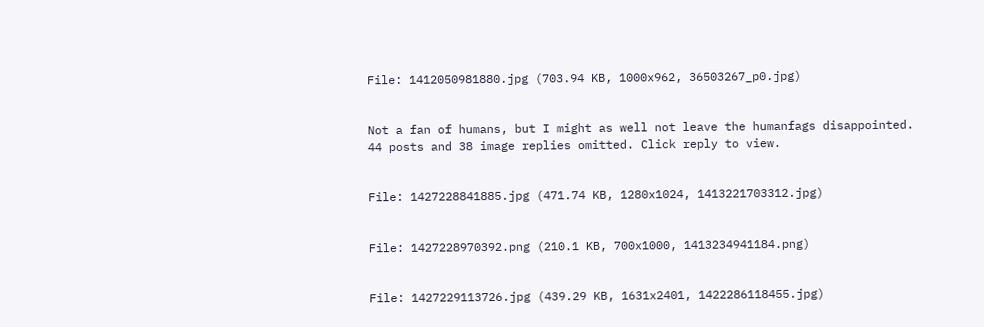File: 1412050981880.jpg (703.94 KB, 1000x962, 36503267_p0.jpg)


Not a fan of humans, but I might as well not leave the humanfags disappointed.
44 posts and 38 image replies omitted. Click reply to view.


File: 1427228841885.jpg (471.74 KB, 1280x1024, 1413221703312.jpg)


File: 1427228970392.png (210.1 KB, 700x1000, 1413234941184.png)


File: 1427229113726.jpg (439.29 KB, 1631x2401, 1422286118455.jpg)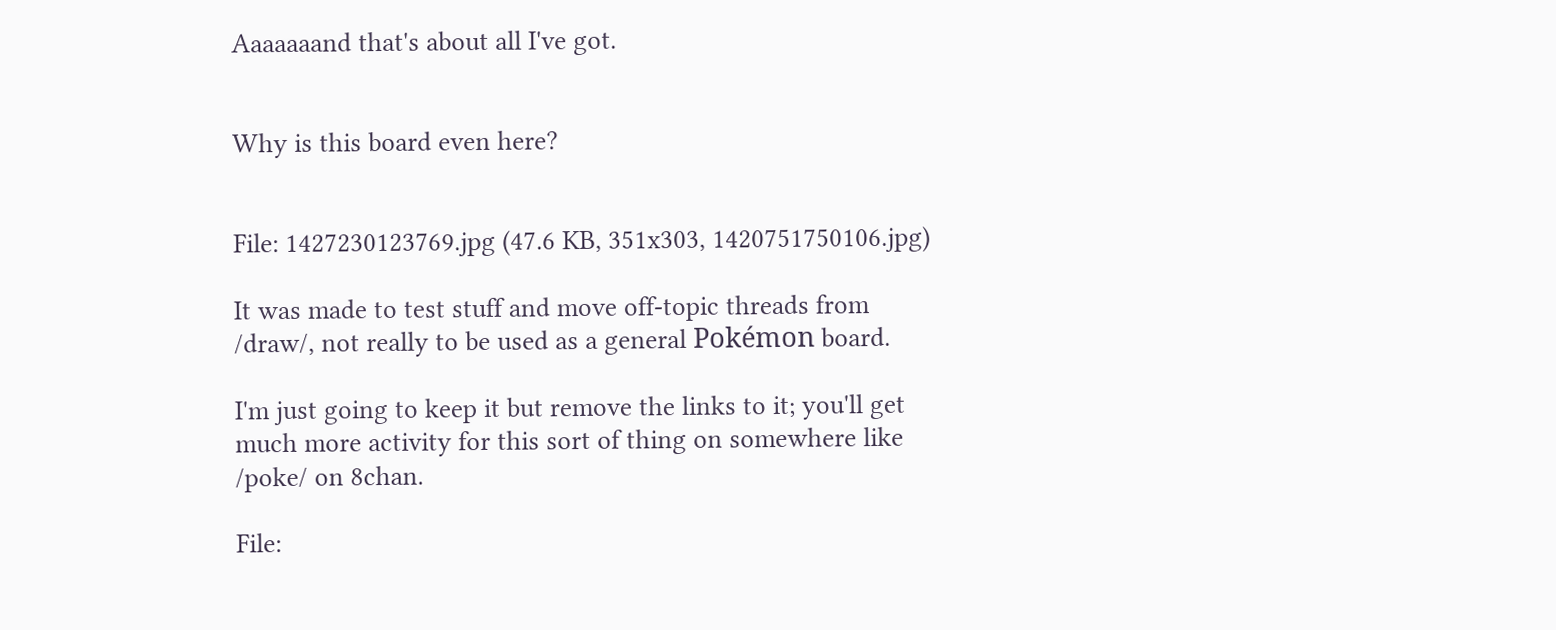Aaaaaaand that's about all I've got.


Why is this board even here?


File: 1427230123769.jpg (47.6 KB, 351x303, 1420751750106.jpg)

It was made to test stuff and move off-topic threads from /draw/, not really to be used as a general Pokémon board.

I'm just going to keep it but remove the links to it; you'll get much more activity for this sort of thing on somewhere like /poke/ on 8chan.

File: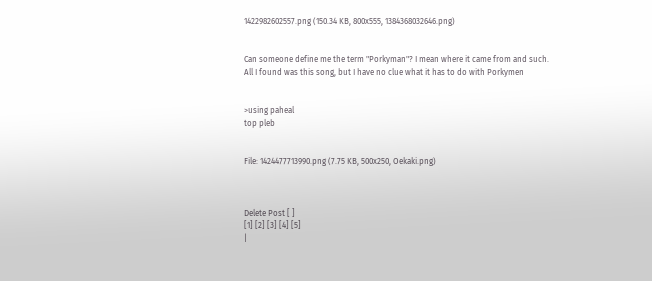1422982602557.png (150.34 KB, 800x555, 1384368032646.png)


Can someone define me the term "Porkyman"? I mean where it came from and such.
All I found was this song, but I have no clue what it has to do with Porkymen


>using paheal
top pleb


File: 1424477713990.png (7.75 KB, 500x250, Oekaki.png)



Delete Post [ ]
[1] [2] [3] [4] [5]
|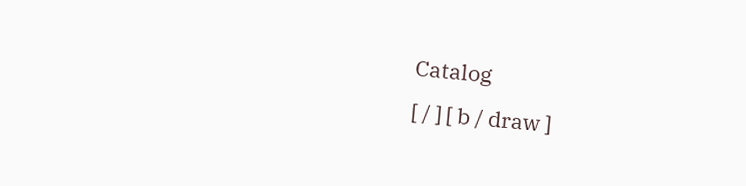Catalog
[ / ] [ b / draw ]